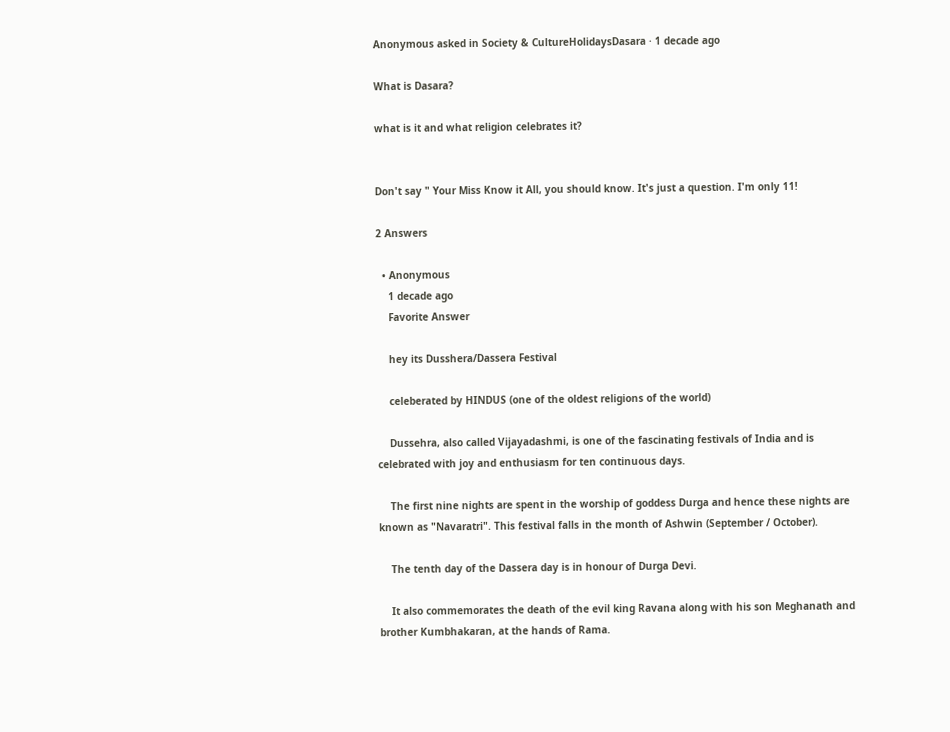Anonymous asked in Society & CultureHolidaysDasara · 1 decade ago

What is Dasara?

what is it and what religion celebrates it?


Don't say " Your Miss Know it All, you should know. It's just a question. I'm only 11!

2 Answers

  • Anonymous
    1 decade ago
    Favorite Answer

    hey its Dusshera/Dassera Festival

    celeberated by HINDUS (one of the oldest religions of the world)

    Dussehra, also called Vijayadashmi, is one of the fascinating festivals of India and is celebrated with joy and enthusiasm for ten continuous days.

    The first nine nights are spent in the worship of goddess Durga and hence these nights are known as "Navaratri". This festival falls in the month of Ashwin (September / October).

    The tenth day of the Dassera day is in honour of Durga Devi.

    It also commemorates the death of the evil king Ravana along with his son Meghanath and brother Kumbhakaran, at the hands of Rama.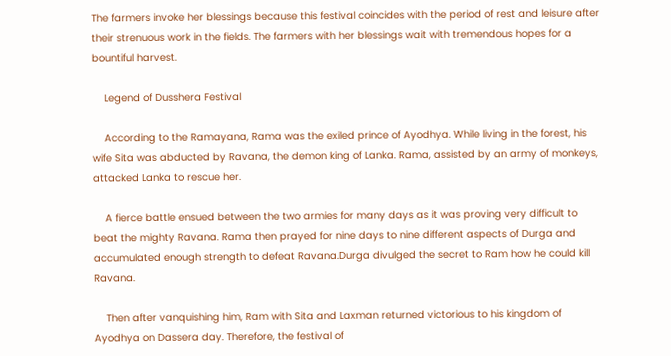The farmers invoke her blessings because this festival coincides with the period of rest and leisure after their strenuous work in the fields. The farmers with her blessings wait with tremendous hopes for a bountiful harvest.

    Legend of Dusshera Festival

    According to the Ramayana, Rama was the exiled prince of Ayodhya. While living in the forest, his wife Sita was abducted by Ravana, the demon king of Lanka. Rama, assisted by an army of monkeys, attacked Lanka to rescue her.

    A fierce battle ensued between the two armies for many days as it was proving very difficult to beat the mighty Ravana. Rama then prayed for nine days to nine different aspects of Durga and accumulated enough strength to defeat Ravana.Durga divulged the secret to Ram how he could kill Ravana.

    Then after vanquishing him, Ram with Sita and Laxman returned victorious to his kingdom of Ayodhya on Dassera day. Therefore, the festival of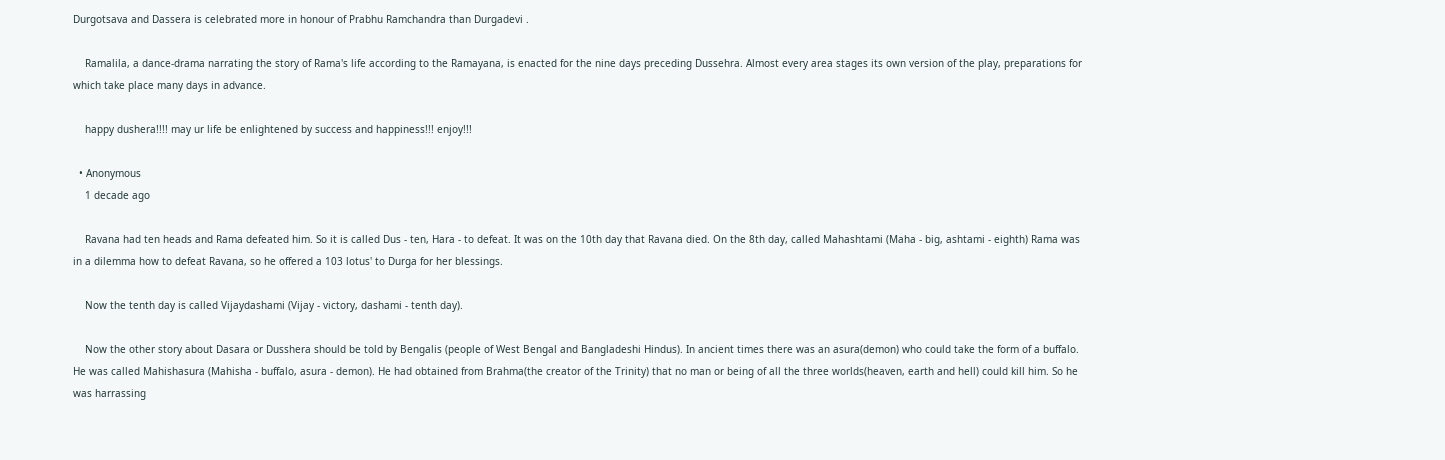Durgotsava and Dassera is celebrated more in honour of Prabhu Ramchandra than Durgadevi .

    Ramalila, a dance-drama narrating the story of Rama's life according to the Ramayana, is enacted for the nine days preceding Dussehra. Almost every area stages its own version of the play, preparations for which take place many days in advance.

    happy dushera!!!! may ur life be enlightened by success and happiness!!! enjoy!!!

  • Anonymous
    1 decade ago

    Ravana had ten heads and Rama defeated him. So it is called Dus - ten, Hara - to defeat. It was on the 10th day that Ravana died. On the 8th day, called Mahashtami (Maha - big, ashtami - eighth) Rama was in a dilemma how to defeat Ravana, so he offered a 103 lotus' to Durga for her blessings.

    Now the tenth day is called Vijaydashami (Vijay - victory, dashami - tenth day).

    Now the other story about Dasara or Dusshera should be told by Bengalis (people of West Bengal and Bangladeshi Hindus). In ancient times there was an asura(demon) who could take the form of a buffalo. He was called Mahishasura (Mahisha - buffalo, asura - demon). He had obtained from Brahma(the creator of the Trinity) that no man or being of all the three worlds(heaven, earth and hell) could kill him. So he was harrassing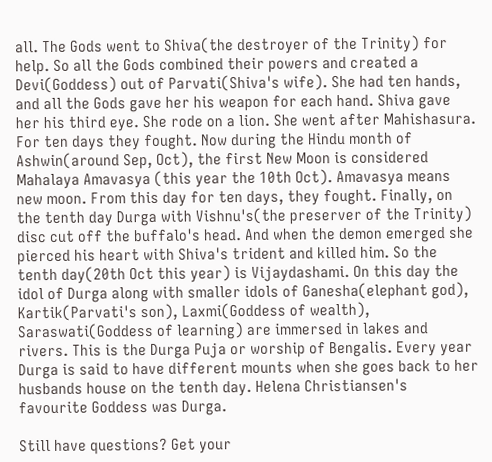all. The Gods went to Shiva(the destroyer of the Trinity) for help. So all the Gods combined their powers and created a Devi(Goddess) out of Parvati(Shiva's wife). She had ten hands, and all the Gods gave her his weapon for each hand. Shiva gave her his third eye. She rode on a lion. She went after Mahishasura. For ten days they fought. Now during the Hindu month of Ashwin(around Sep, Oct), the first New Moon is considered Mahalaya Amavasya (this year the 10th Oct). Amavasya means new moon. From this day for ten days, they fought. Finally, on the tenth day Durga with Vishnu's(the preserver of the Trinity) disc cut off the buffalo's head. And when the demon emerged she pierced his heart with Shiva's trident and killed him. So the tenth day(20th Oct this year) is Vijaydashami. On this day the idol of Durga along with smaller idols of Ganesha(elephant god), Kartik(Parvati's son), Laxmi(Goddess of wealth), Saraswati(Goddess of learning) are immersed in lakes and rivers. This is the Durga Puja or worship of Bengalis. Every year Durga is said to have different mounts when she goes back to her husbands house on the tenth day. Helena Christiansen's favourite Goddess was Durga.

Still have questions? Get your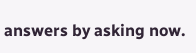answers by asking now.